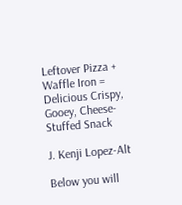Leftover Pizza + Waffle Iron = Delicious Crispy, Gooey, Cheese-Stuffed Snack

J. Kenji Lopez-Alt

Below you will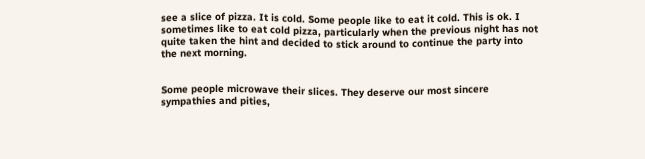see a slice of pizza. It is cold. Some people like to eat it cold. This is ok. I sometimes like to eat cold pizza, particularly when the previous night has not quite taken the hint and decided to stick around to continue the party into the next morning.


Some people microwave their slices. They deserve our most sincere sympathies and pities,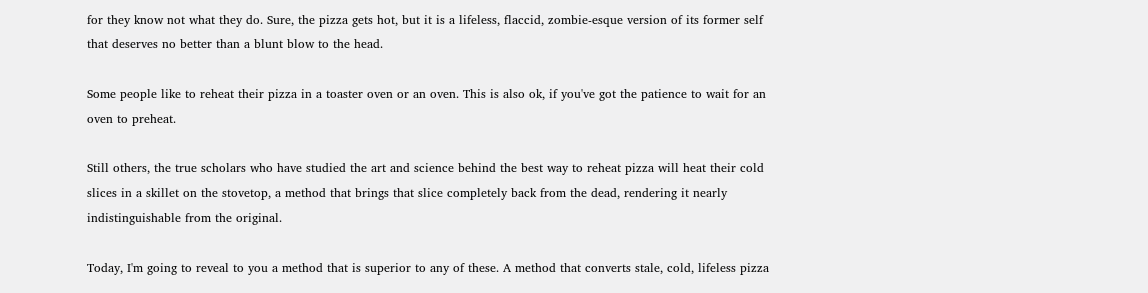for they know not what they do. Sure, the pizza gets hot, but it is a lifeless, flaccid, zombie-esque version of its former self that deserves no better than a blunt blow to the head.

Some people like to reheat their pizza in a toaster oven or an oven. This is also ok, if you've got the patience to wait for an oven to preheat.

Still others, the true scholars who have studied the art and science behind the best way to reheat pizza will heat their cold slices in a skillet on the stovetop, a method that brings that slice completely back from the dead, rendering it nearly indistinguishable from the original.

Today, I'm going to reveal to you a method that is superior to any of these. A method that converts stale, cold, lifeless pizza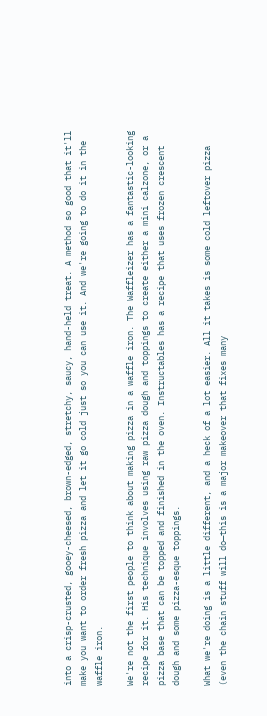into a crisp-crusted, gooey-cheesed, brown-edged, stretchy, saucy, hand-held treat. A method so good that it'll make you want to order fresh pizza and let it go cold just so you can use it. And we're going to do it in the waffle iron.

We're not the first people to think about making pizza in a waffle iron. The Waffleizer has a fantastic-looking recipe for it. His technique involves using raw pizza dough and toppings to create either a mini calzone, or a pizza base that can be topped and finished in the oven. Instructables has a recipe that uses frozen crescent dough and some pizza-esque toppings.

What we're doing is a little different, and a heck of a lot easier. All it takes is some cold leftover pizza (even the chain stuff will do—this is a major makeover that fixes many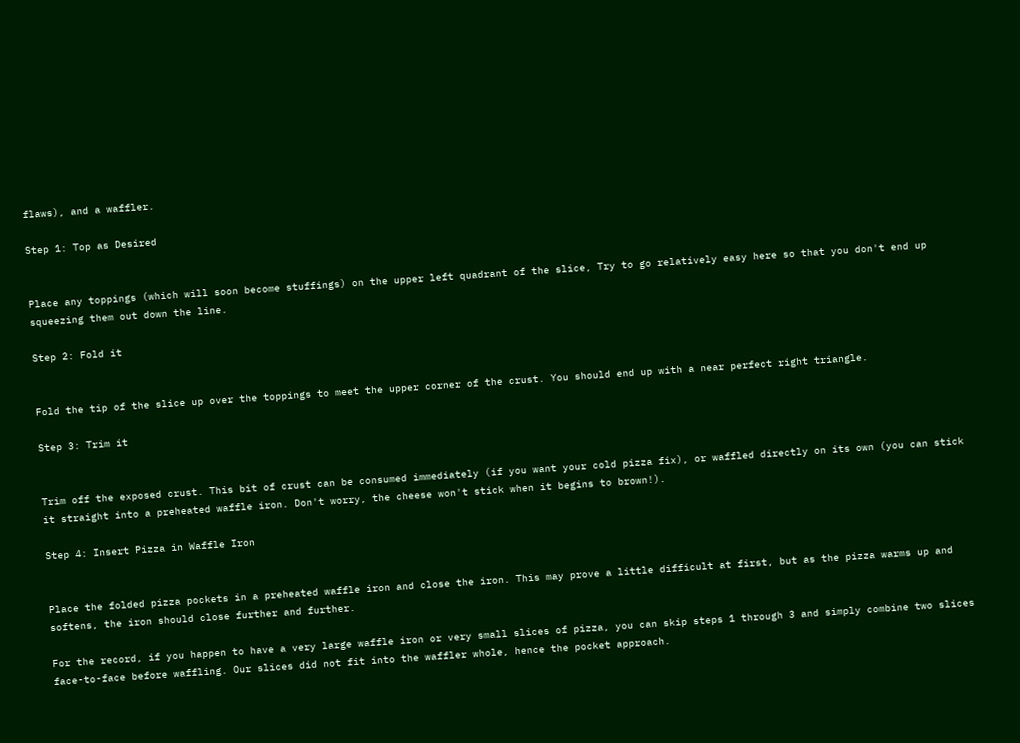flaws), and a waffler.

Step 1: Top as Desired


Place any toppings (which will soon become stuffings) on the upper left quadrant of the slice, Try to go relatively easy here so that you don't end up squeezing them out down the line.

Step 2: Fold it


Fold the tip of the slice up over the toppings to meet the upper corner of the crust. You should end up with a near perfect right triangle.

Step 3: Trim it


Trim off the exposed crust. This bit of crust can be consumed immediately (if you want your cold pizza fix), or waffled directly on its own (you can stick it straight into a preheated waffle iron. Don't worry, the cheese won't stick when it begins to brown!).

Step 4: Insert Pizza in Waffle Iron


Place the folded pizza pockets in a preheated waffle iron and close the iron. This may prove a little difficult at first, but as the pizza warms up and softens, the iron should close further and further.

For the record, if you happen to have a very large waffle iron or very small slices of pizza, you can skip steps 1 through 3 and simply combine two slices face-to-face before waffling. Our slices did not fit into the waffler whole, hence the pocket approach.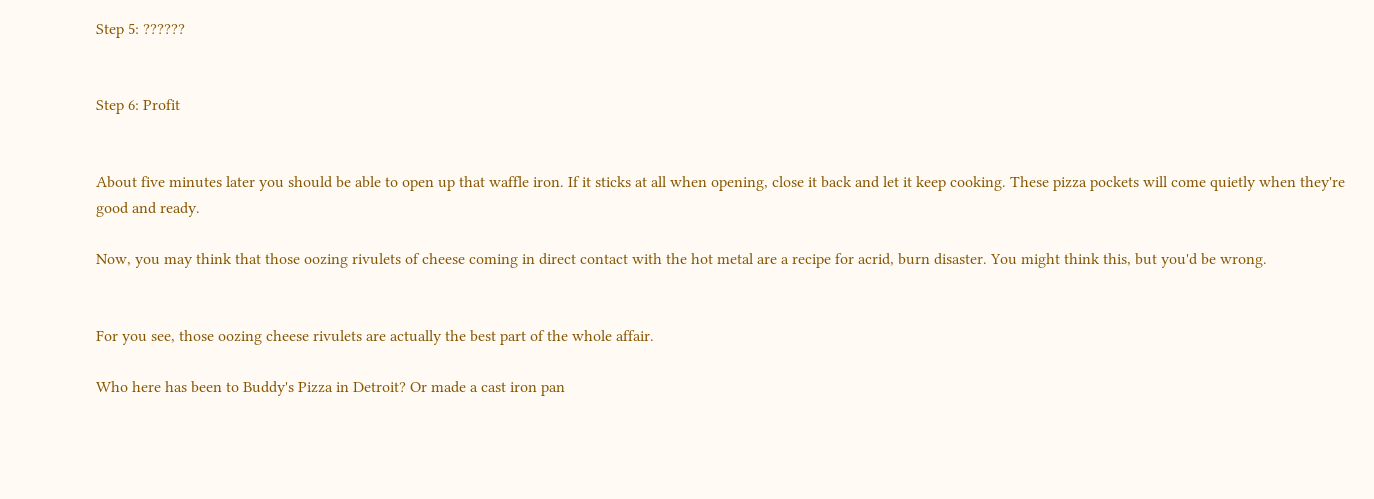Step 5: ??????


Step 6: Profit


About five minutes later you should be able to open up that waffle iron. If it sticks at all when opening, close it back and let it keep cooking. These pizza pockets will come quietly when they're good and ready.

Now, you may think that those oozing rivulets of cheese coming in direct contact with the hot metal are a recipe for acrid, burn disaster. You might think this, but you'd be wrong.


For you see, those oozing cheese rivulets are actually the best part of the whole affair.

Who here has been to Buddy's Pizza in Detroit? Or made a cast iron pan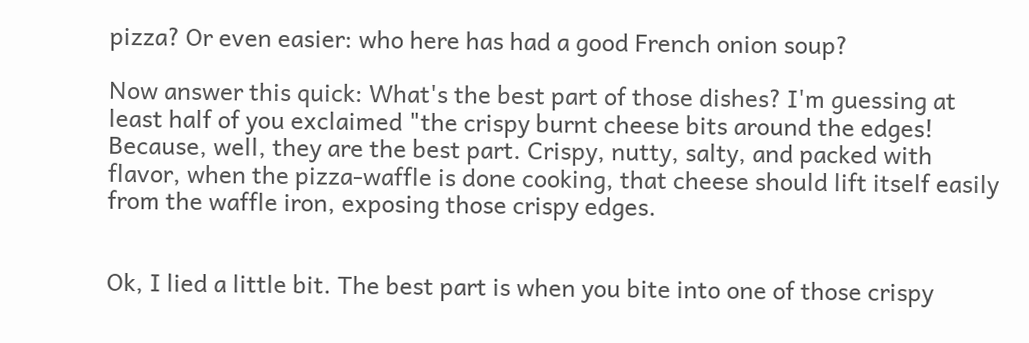pizza? Or even easier: who here has had a good French onion soup?

Now answer this quick: What's the best part of those dishes? I'm guessing at least half of you exclaimed "the crispy burnt cheese bits around the edges! Because, well, they are the best part. Crispy, nutty, salty, and packed with flavor, when the pizza-waffle is done cooking, that cheese should lift itself easily from the waffle iron, exposing those crispy edges.


Ok, I lied a little bit. The best part is when you bite into one of those crispy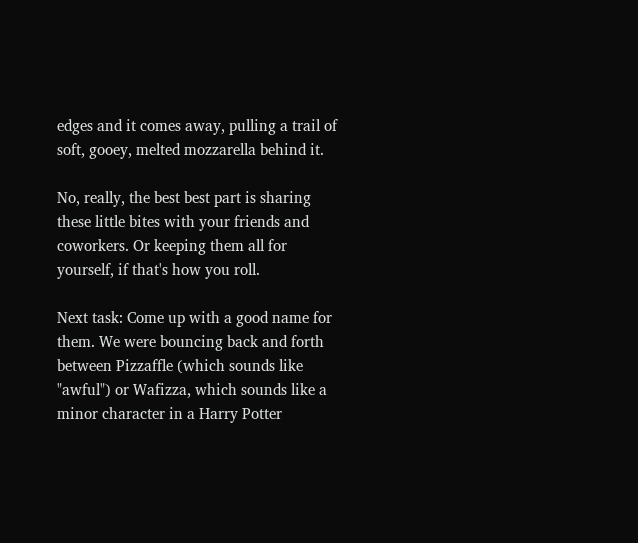edges and it comes away, pulling a trail of soft, gooey, melted mozzarella behind it.

No, really, the best best part is sharing these little bites with your friends and coworkers. Or keeping them all for yourself, if that's how you roll.

Next task: Come up with a good name for them. We were bouncing back and forth between Pizzaffle (which sounds like "awful") or Wafizza, which sounds like a minor character in a Harry Potter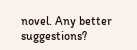novel. Any better suggestions?